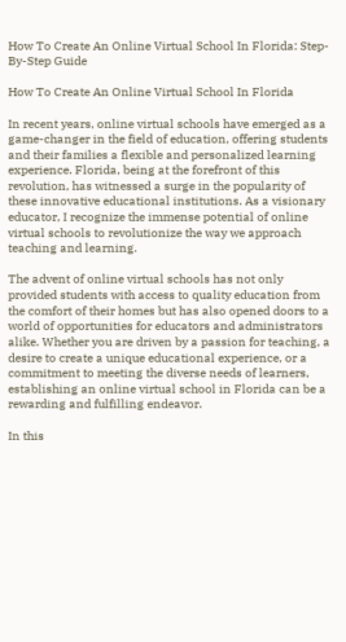How To Create An Online Virtual School In Florida: Step-By-Step Guide

How To Create An Online Virtual School In Florida

In recent years, online virtual schools have emerged as a game-changer in the field of education, offering students and their families a flexible and personalized learning experience. Florida, being at the forefront of this revolution, has witnessed a surge in the popularity of these innovative educational institutions. As a visionary educator, I recognize the immense potential of online virtual schools to revolutionize the way we approach teaching and learning.

The advent of online virtual schools has not only provided students with access to quality education from the comfort of their homes but has also opened doors to a world of opportunities for educators and administrators alike. Whether you are driven by a passion for teaching, a desire to create a unique educational experience, or a commitment to meeting the diverse needs of learners, establishing an online virtual school in Florida can be a rewarding and fulfilling endeavor.

In this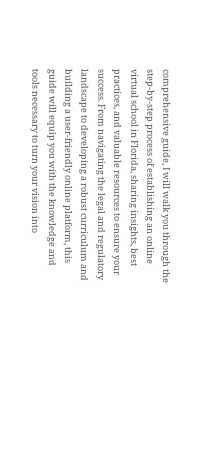comprehensive guide, I will walk you through the step-by-step process of establishing an online virtual school in Florida, sharing insights, best practices, and valuable resources to ensure your success. From navigating the legal and regulatory landscape to developing a robust curriculum and building a user-friendly online platform, this guide will equip you with the knowledge and tools necessary to turn your vision into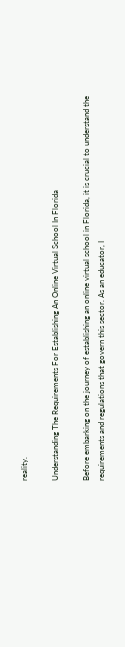reality.

Understanding The Requirements For Establishing An Online Virtual School In Florida

Before embarking on the journey of establishing an online virtual school in Florida, it is crucial to understand the requirements and regulations that govern this sector. As an educator, I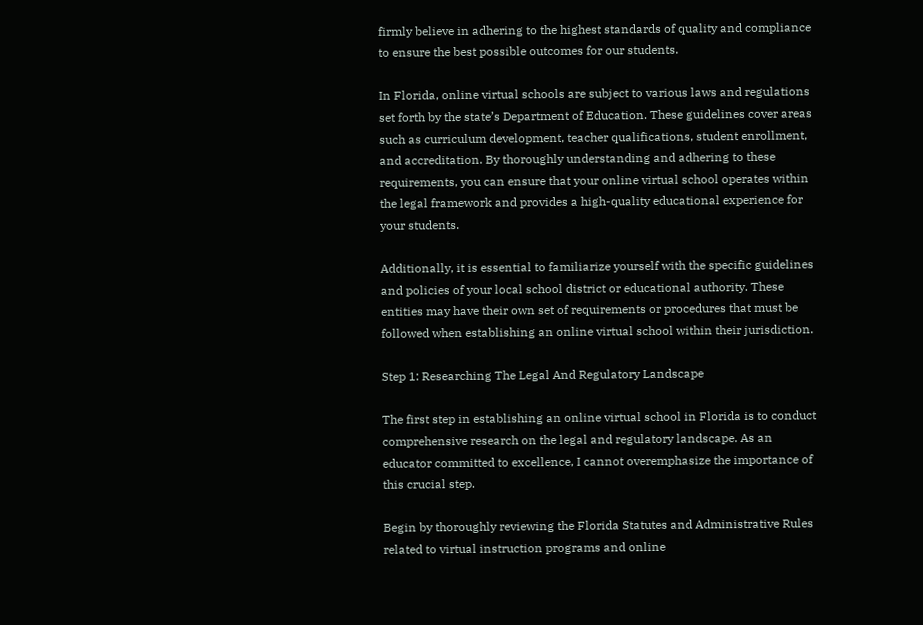firmly believe in adhering to the highest standards of quality and compliance to ensure the best possible outcomes for our students.

In Florida, online virtual schools are subject to various laws and regulations set forth by the state’s Department of Education. These guidelines cover areas such as curriculum development, teacher qualifications, student enrollment, and accreditation. By thoroughly understanding and adhering to these requirements, you can ensure that your online virtual school operates within the legal framework and provides a high-quality educational experience for your students.

Additionally, it is essential to familiarize yourself with the specific guidelines and policies of your local school district or educational authority. These entities may have their own set of requirements or procedures that must be followed when establishing an online virtual school within their jurisdiction.

Step 1: Researching The Legal And Regulatory Landscape

The first step in establishing an online virtual school in Florida is to conduct comprehensive research on the legal and regulatory landscape. As an educator committed to excellence, I cannot overemphasize the importance of this crucial step.

Begin by thoroughly reviewing the Florida Statutes and Administrative Rules related to virtual instruction programs and online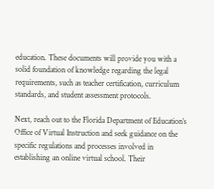education. These documents will provide you with a solid foundation of knowledge regarding the legal requirements, such as teacher certification, curriculum standards, and student assessment protocols.

Next, reach out to the Florida Department of Education’s Office of Virtual Instruction and seek guidance on the specific regulations and processes involved in establishing an online virtual school. Their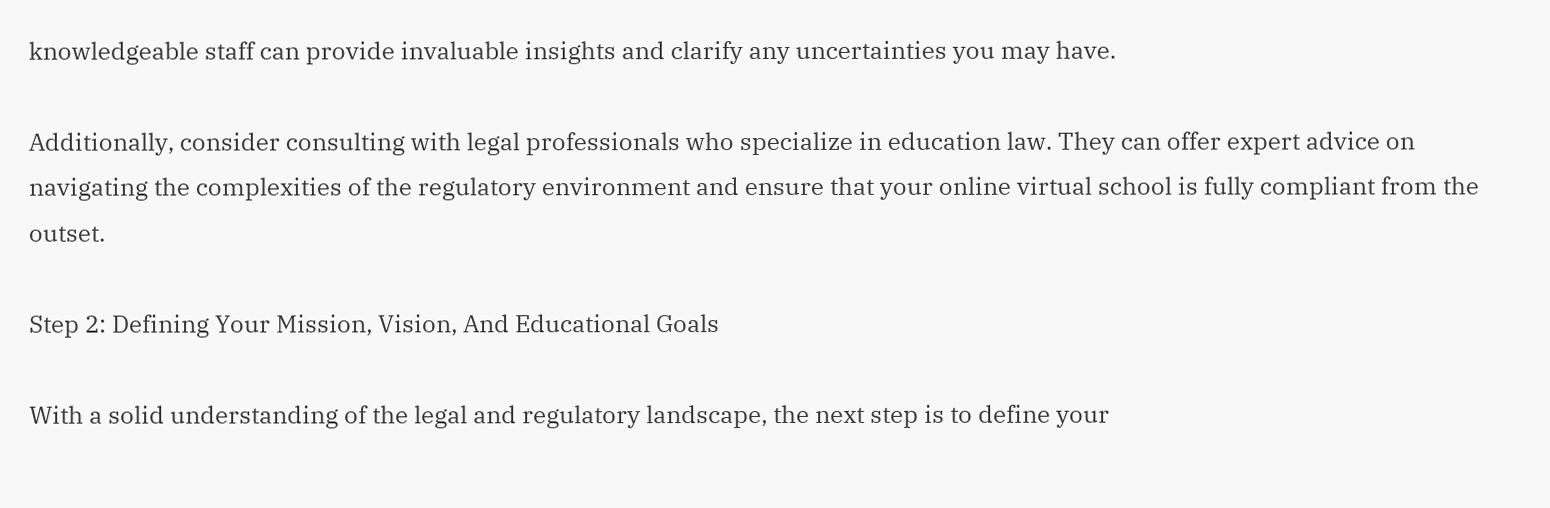knowledgeable staff can provide invaluable insights and clarify any uncertainties you may have.

Additionally, consider consulting with legal professionals who specialize in education law. They can offer expert advice on navigating the complexities of the regulatory environment and ensure that your online virtual school is fully compliant from the outset.

Step 2: Defining Your Mission, Vision, And Educational Goals

With a solid understanding of the legal and regulatory landscape, the next step is to define your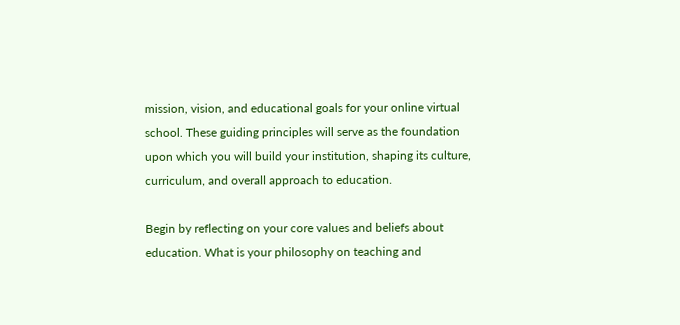mission, vision, and educational goals for your online virtual school. These guiding principles will serve as the foundation upon which you will build your institution, shaping its culture, curriculum, and overall approach to education.

Begin by reflecting on your core values and beliefs about education. What is your philosophy on teaching and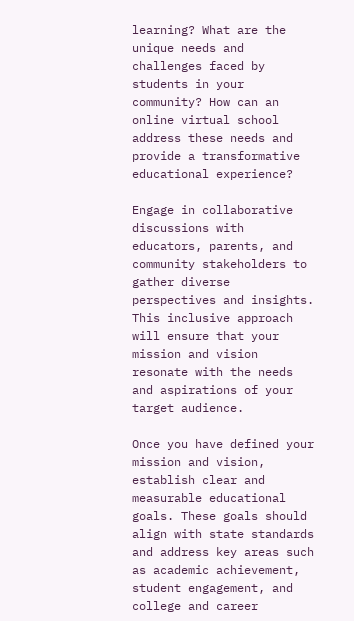learning? What are the unique needs and challenges faced by students in your community? How can an online virtual school address these needs and provide a transformative educational experience?

Engage in collaborative discussions with educators, parents, and community stakeholders to gather diverse perspectives and insights. This inclusive approach will ensure that your mission and vision resonate with the needs and aspirations of your target audience.

Once you have defined your mission and vision, establish clear and measurable educational goals. These goals should align with state standards and address key areas such as academic achievement, student engagement, and college and career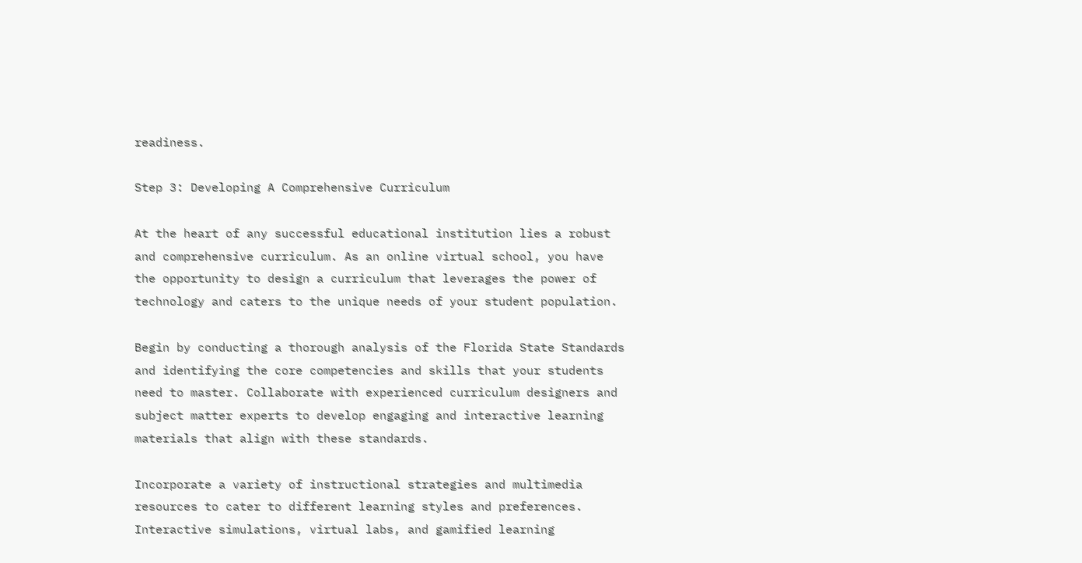readiness.

Step 3: Developing A Comprehensive Curriculum

At the heart of any successful educational institution lies a robust and comprehensive curriculum. As an online virtual school, you have the opportunity to design a curriculum that leverages the power of technology and caters to the unique needs of your student population.

Begin by conducting a thorough analysis of the Florida State Standards and identifying the core competencies and skills that your students need to master. Collaborate with experienced curriculum designers and subject matter experts to develop engaging and interactive learning materials that align with these standards.

Incorporate a variety of instructional strategies and multimedia resources to cater to different learning styles and preferences. Interactive simulations, virtual labs, and gamified learning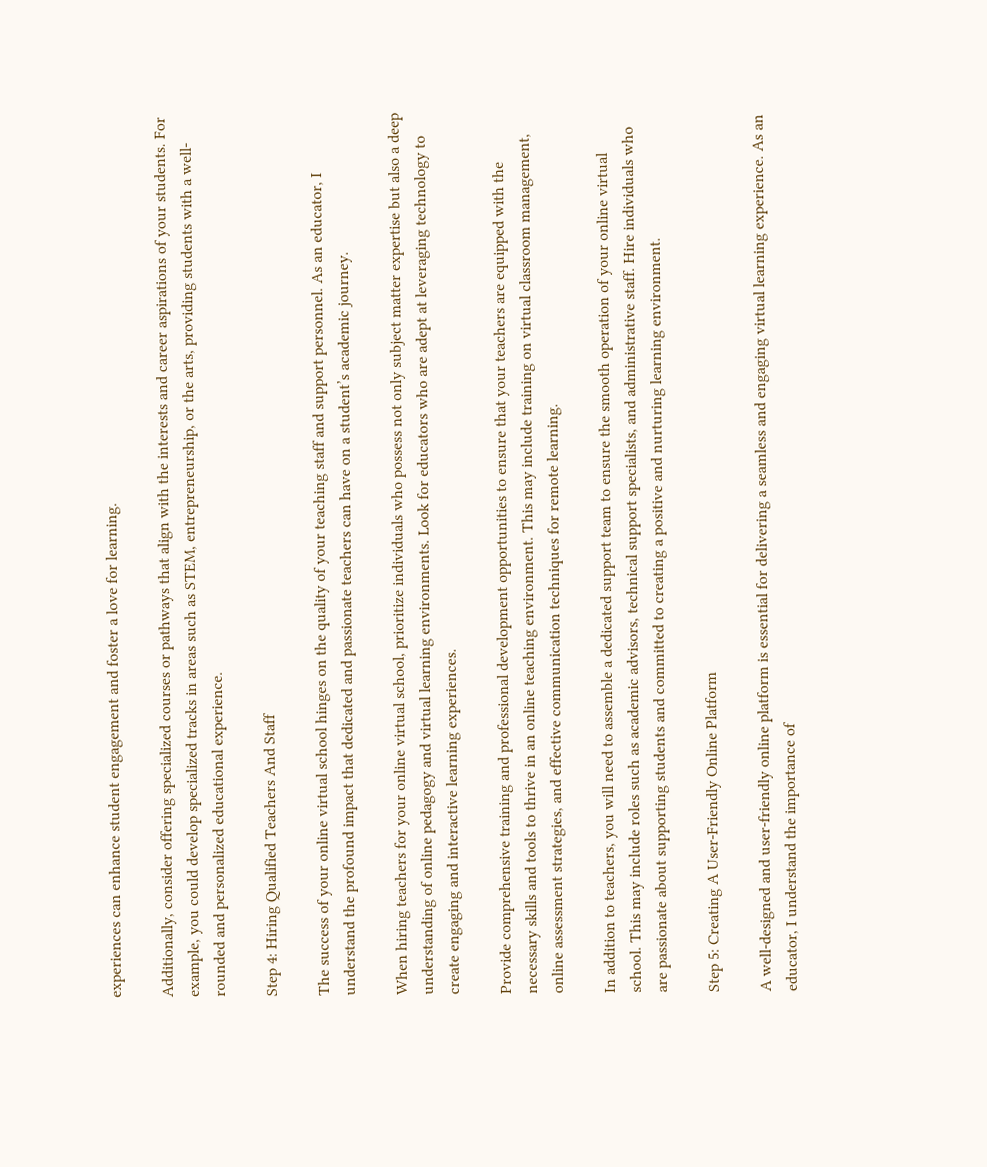experiences can enhance student engagement and foster a love for learning.

Additionally, consider offering specialized courses or pathways that align with the interests and career aspirations of your students. For example, you could develop specialized tracks in areas such as STEM, entrepreneurship, or the arts, providing students with a well-rounded and personalized educational experience.

Step 4: Hiring Qualified Teachers And Staff

The success of your online virtual school hinges on the quality of your teaching staff and support personnel. As an educator, I understand the profound impact that dedicated and passionate teachers can have on a student’s academic journey.

When hiring teachers for your online virtual school, prioritize individuals who possess not only subject matter expertise but also a deep understanding of online pedagogy and virtual learning environments. Look for educators who are adept at leveraging technology to create engaging and interactive learning experiences.

Provide comprehensive training and professional development opportunities to ensure that your teachers are equipped with the necessary skills and tools to thrive in an online teaching environment. This may include training on virtual classroom management, online assessment strategies, and effective communication techniques for remote learning.

In addition to teachers, you will need to assemble a dedicated support team to ensure the smooth operation of your online virtual school. This may include roles such as academic advisors, technical support specialists, and administrative staff. Hire individuals who are passionate about supporting students and committed to creating a positive and nurturing learning environment.

Step 5: Creating A User-Friendly Online Platform

A well-designed and user-friendly online platform is essential for delivering a seamless and engaging virtual learning experience. As an educator, I understand the importance of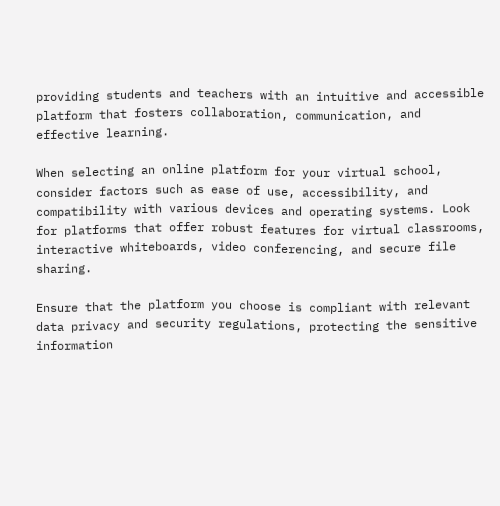providing students and teachers with an intuitive and accessible platform that fosters collaboration, communication, and effective learning.

When selecting an online platform for your virtual school, consider factors such as ease of use, accessibility, and compatibility with various devices and operating systems. Look for platforms that offer robust features for virtual classrooms, interactive whiteboards, video conferencing, and secure file sharing.

Ensure that the platform you choose is compliant with relevant data privacy and security regulations, protecting the sensitive information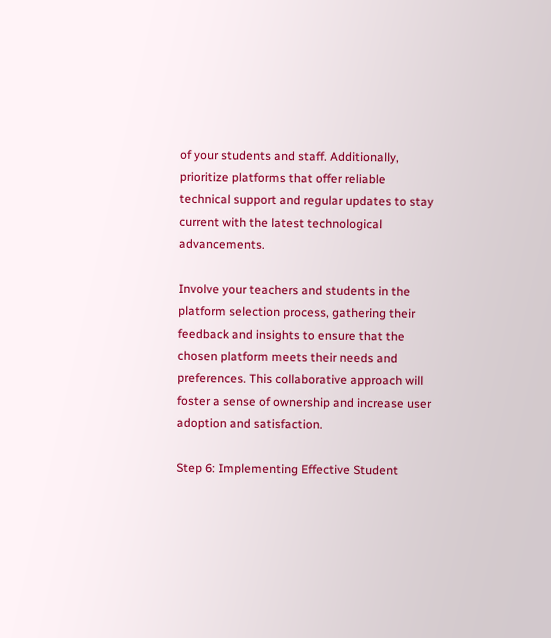of your students and staff. Additionally, prioritize platforms that offer reliable technical support and regular updates to stay current with the latest technological advancements.

Involve your teachers and students in the platform selection process, gathering their feedback and insights to ensure that the chosen platform meets their needs and preferences. This collaborative approach will foster a sense of ownership and increase user adoption and satisfaction.

Step 6: Implementing Effective Student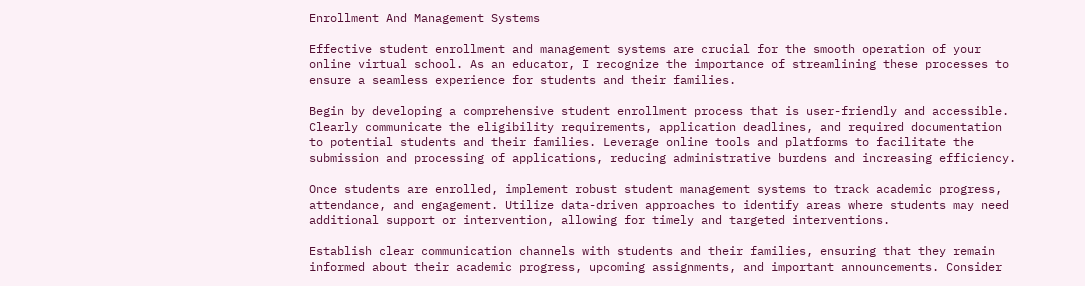Enrollment And Management Systems

Effective student enrollment and management systems are crucial for the smooth operation of your online virtual school. As an educator, I recognize the importance of streamlining these processes to ensure a seamless experience for students and their families.

Begin by developing a comprehensive student enrollment process that is user-friendly and accessible. Clearly communicate the eligibility requirements, application deadlines, and required documentation to potential students and their families. Leverage online tools and platforms to facilitate the submission and processing of applications, reducing administrative burdens and increasing efficiency.

Once students are enrolled, implement robust student management systems to track academic progress, attendance, and engagement. Utilize data-driven approaches to identify areas where students may need additional support or intervention, allowing for timely and targeted interventions.

Establish clear communication channels with students and their families, ensuring that they remain informed about their academic progress, upcoming assignments, and important announcements. Consider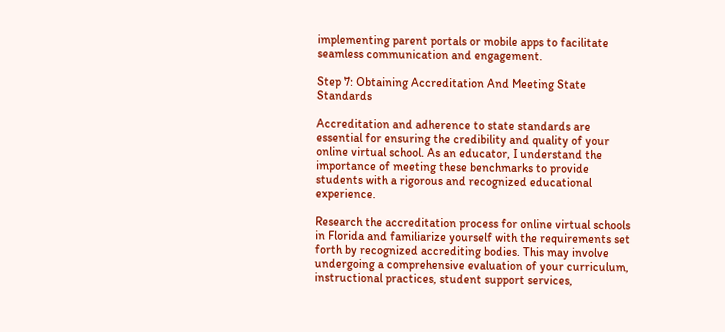implementing parent portals or mobile apps to facilitate seamless communication and engagement.

Step 7: Obtaining Accreditation And Meeting State Standards

Accreditation and adherence to state standards are essential for ensuring the credibility and quality of your online virtual school. As an educator, I understand the importance of meeting these benchmarks to provide students with a rigorous and recognized educational experience.

Research the accreditation process for online virtual schools in Florida and familiarize yourself with the requirements set forth by recognized accrediting bodies. This may involve undergoing a comprehensive evaluation of your curriculum, instructional practices, student support services,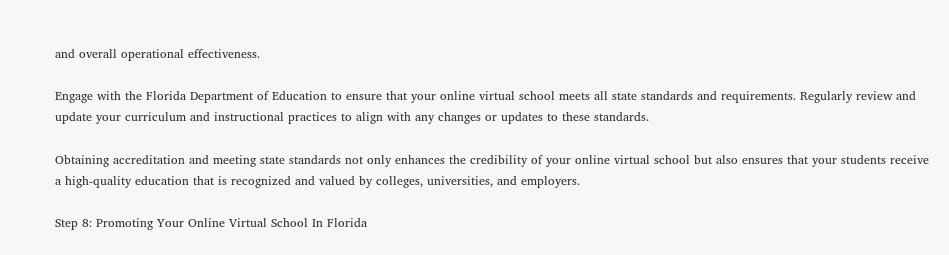and overall operational effectiveness.

Engage with the Florida Department of Education to ensure that your online virtual school meets all state standards and requirements. Regularly review and update your curriculum and instructional practices to align with any changes or updates to these standards.

Obtaining accreditation and meeting state standards not only enhances the credibility of your online virtual school but also ensures that your students receive a high-quality education that is recognized and valued by colleges, universities, and employers.

Step 8: Promoting Your Online Virtual School In Florida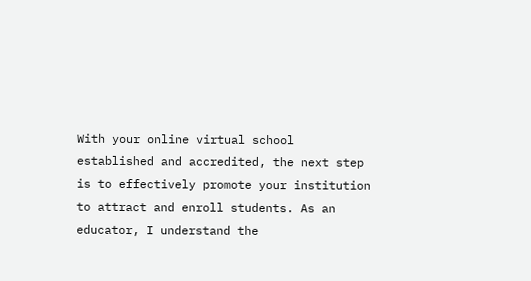With your online virtual school established and accredited, the next step is to effectively promote your institution to attract and enroll students. As an educator, I understand the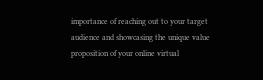importance of reaching out to your target audience and showcasing the unique value proposition of your online virtual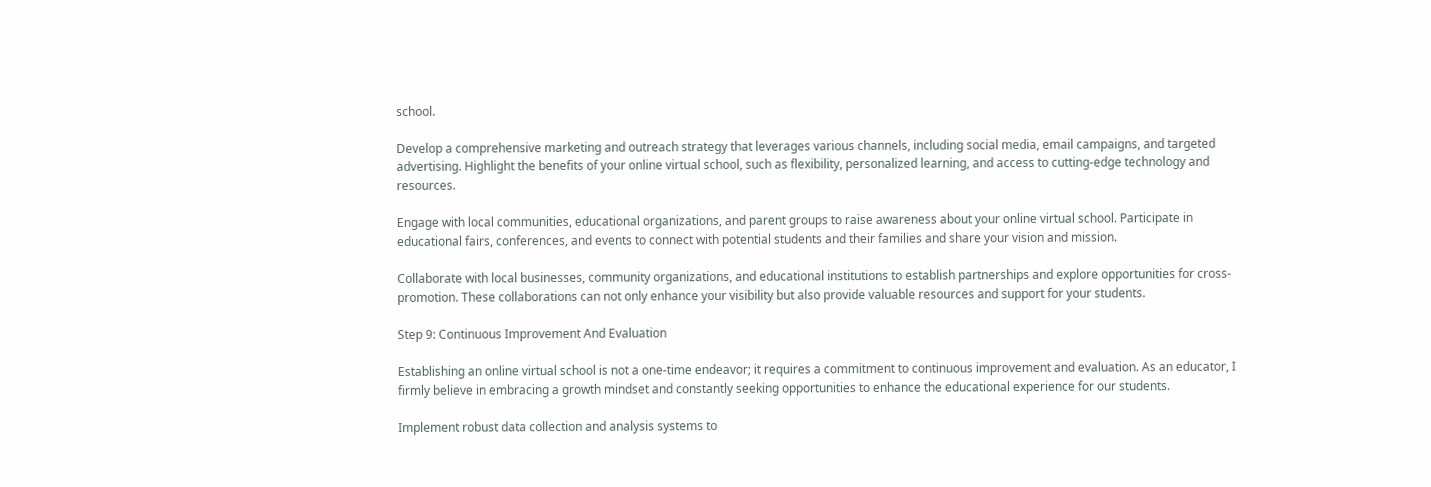school.

Develop a comprehensive marketing and outreach strategy that leverages various channels, including social media, email campaigns, and targeted advertising. Highlight the benefits of your online virtual school, such as flexibility, personalized learning, and access to cutting-edge technology and resources.

Engage with local communities, educational organizations, and parent groups to raise awareness about your online virtual school. Participate in educational fairs, conferences, and events to connect with potential students and their families and share your vision and mission.

Collaborate with local businesses, community organizations, and educational institutions to establish partnerships and explore opportunities for cross-promotion. These collaborations can not only enhance your visibility but also provide valuable resources and support for your students.

Step 9: Continuous Improvement And Evaluation

Establishing an online virtual school is not a one-time endeavor; it requires a commitment to continuous improvement and evaluation. As an educator, I firmly believe in embracing a growth mindset and constantly seeking opportunities to enhance the educational experience for our students.

Implement robust data collection and analysis systems to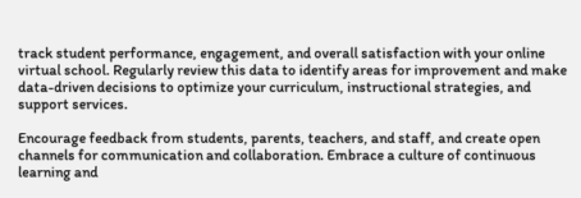track student performance, engagement, and overall satisfaction with your online virtual school. Regularly review this data to identify areas for improvement and make data-driven decisions to optimize your curriculum, instructional strategies, and support services.

Encourage feedback from students, parents, teachers, and staff, and create open channels for communication and collaboration. Embrace a culture of continuous learning and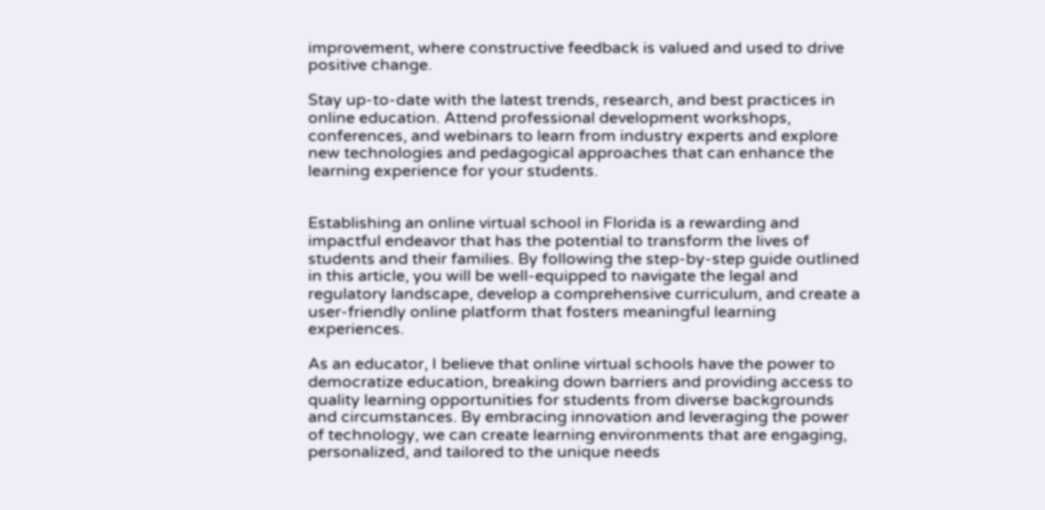improvement, where constructive feedback is valued and used to drive positive change.

Stay up-to-date with the latest trends, research, and best practices in online education. Attend professional development workshops, conferences, and webinars to learn from industry experts and explore new technologies and pedagogical approaches that can enhance the learning experience for your students.


Establishing an online virtual school in Florida is a rewarding and impactful endeavor that has the potential to transform the lives of students and their families. By following the step-by-step guide outlined in this article, you will be well-equipped to navigate the legal and regulatory landscape, develop a comprehensive curriculum, and create a user-friendly online platform that fosters meaningful learning experiences.

As an educator, I believe that online virtual schools have the power to democratize education, breaking down barriers and providing access to quality learning opportunities for students from diverse backgrounds and circumstances. By embracing innovation and leveraging the power of technology, we can create learning environments that are engaging, personalized, and tailored to the unique needs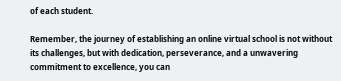of each student.

Remember, the journey of establishing an online virtual school is not without its challenges, but with dedication, perseverance, and a unwavering commitment to excellence, you can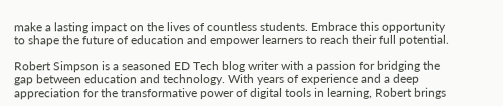make a lasting impact on the lives of countless students. Embrace this opportunity to shape the future of education and empower learners to reach their full potential.

Robert Simpson is a seasoned ED Tech blog writer with a passion for bridging the gap between education and technology. With years of experience and a deep appreciation for the transformative power of digital tools in learning, Robert brings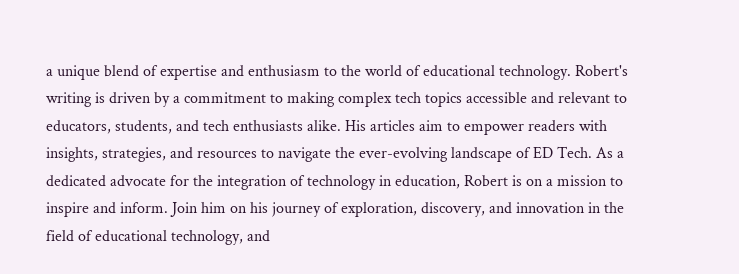a unique blend of expertise and enthusiasm to the world of educational technology. Robert's writing is driven by a commitment to making complex tech topics accessible and relevant to educators, students, and tech enthusiasts alike. His articles aim to empower readers with insights, strategies, and resources to navigate the ever-evolving landscape of ED Tech. As a dedicated advocate for the integration of technology in education, Robert is on a mission to inspire and inform. Join him on his journey of exploration, discovery, and innovation in the field of educational technology, and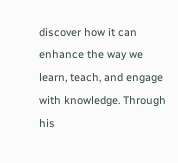discover how it can enhance the way we learn, teach, and engage with knowledge. Through his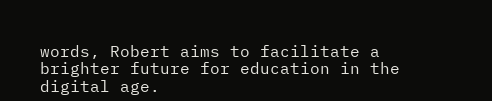words, Robert aims to facilitate a brighter future for education in the digital age.